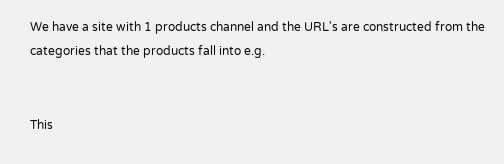We have a site with 1 products channel and the URL's are constructed from the categories that the products fall into e.g.


This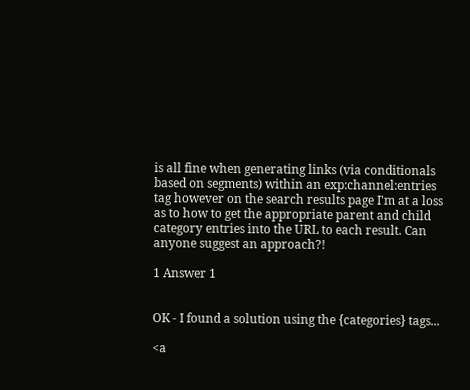is all fine when generating links (via conditionals based on segments) within an exp:channel:entries tag however on the search results page I'm at a loss as to how to get the appropriate parent and child category entries into the URL to each result. Can anyone suggest an approach?!

1 Answer 1


OK - I found a solution using the {categories} tags...

<a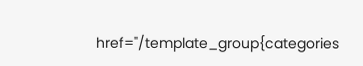href="/template_group{categories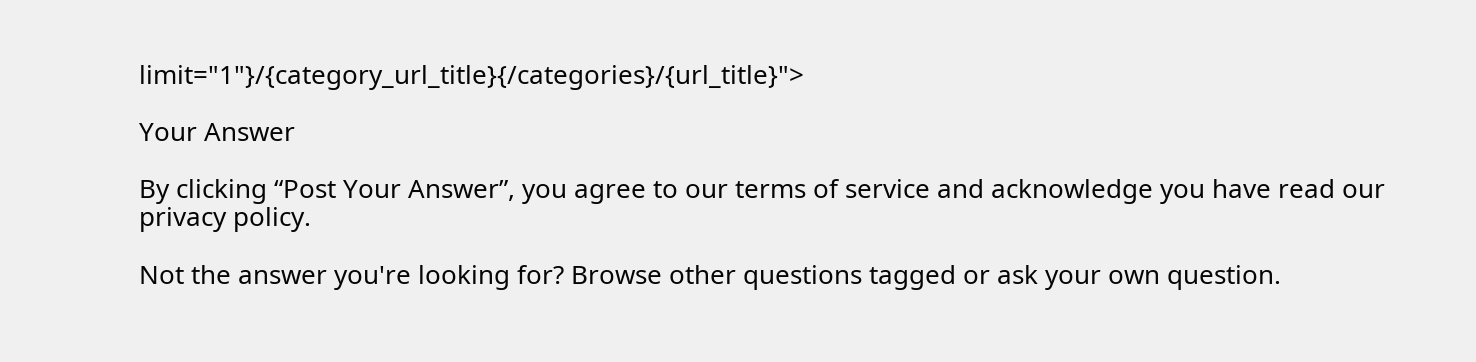limit="1"}/{category_url_title}{/categories}/{url_title}">

Your Answer

By clicking “Post Your Answer”, you agree to our terms of service and acknowledge you have read our privacy policy.

Not the answer you're looking for? Browse other questions tagged or ask your own question.